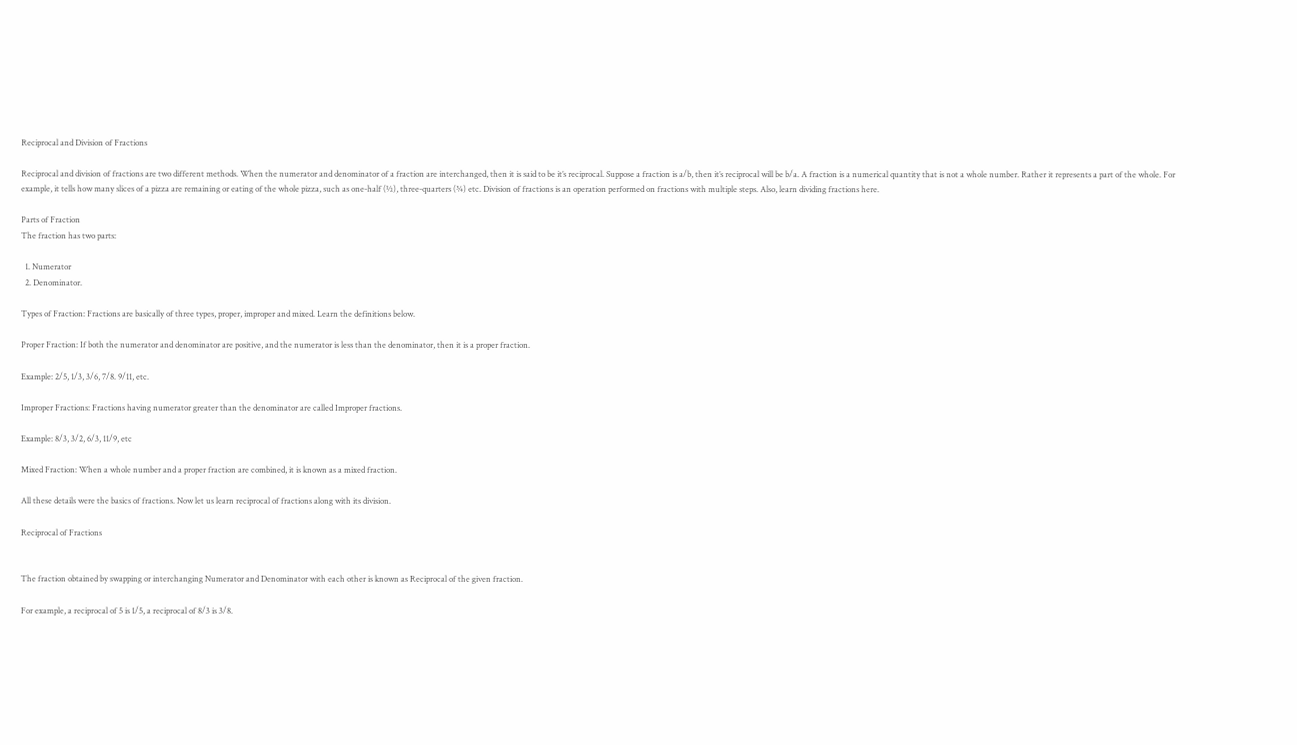Reciprocal and Division of Fractions

Reciprocal and division of fractions are two different methods. When the numerator and denominator of a fraction are interchanged, then it is said to be it’s reciprocal. Suppose a fraction is a/b, then it’s reciprocal will be b/a. A fraction is a numerical quantity that is not a whole number. Rather it represents a part of the whole. For example, it tells how many slices of a pizza are remaining or eating of the whole pizza, such as one-half (½), three-quarters (¾) etc. Division of fractions is an operation performed on fractions with multiple steps. Also, learn dividing fractions here.

Parts of Fraction
The fraction has two parts:

  1. Numerator
  2. Denominator.

Types of Fraction: Fractions are basically of three types, proper, improper and mixed. Learn the definitions below.

Proper Fraction: If both the numerator and denominator are positive, and the numerator is less than the denominator, then it is a proper fraction.

Example: 2/5, 1/3, 3/6, 7/8. 9/11, etc.

Improper Fractions: Fractions having numerator greater than the denominator are called Improper fractions.

Example: 8/3, 3/2, 6/3, 11/9, etc

Mixed Fraction: When a whole number and a proper fraction are combined, it is known as a mixed fraction.

All these details were the basics of fractions. Now let us learn reciprocal of fractions along with its division.

Reciprocal of Fractions


The fraction obtained by swapping or interchanging Numerator and Denominator with each other is known as Reciprocal of the given fraction.

For example, a reciprocal of 5 is 1/5, a reciprocal of 8/3 is 3/8.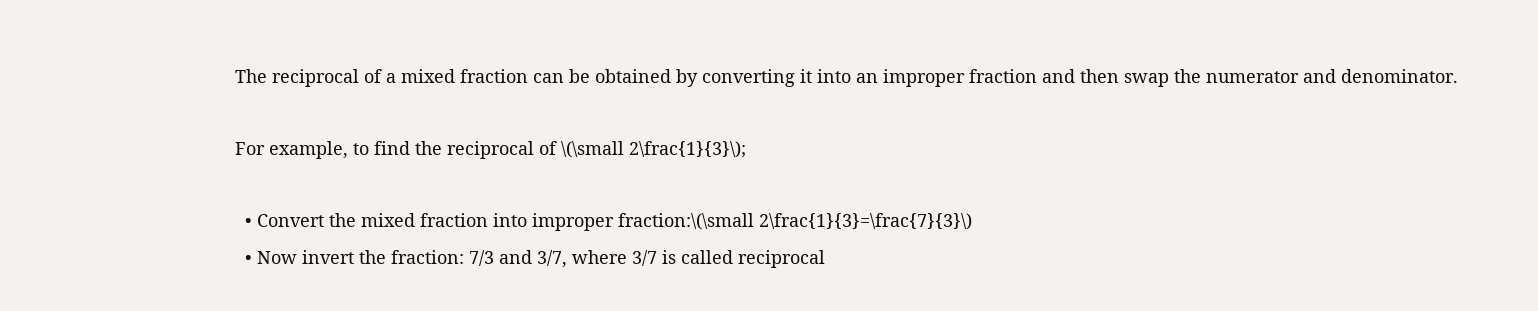The reciprocal of a mixed fraction can be obtained by converting it into an improper fraction and then swap the numerator and denominator.

For example, to find the reciprocal of \(\small 2\frac{1}{3}\);

  • Convert the mixed fraction into improper fraction:\(\small 2\frac{1}{3}=\frac{7}{3}\)
  • Now invert the fraction: 7/3 and 3/7, where 3/7 is called reciprocal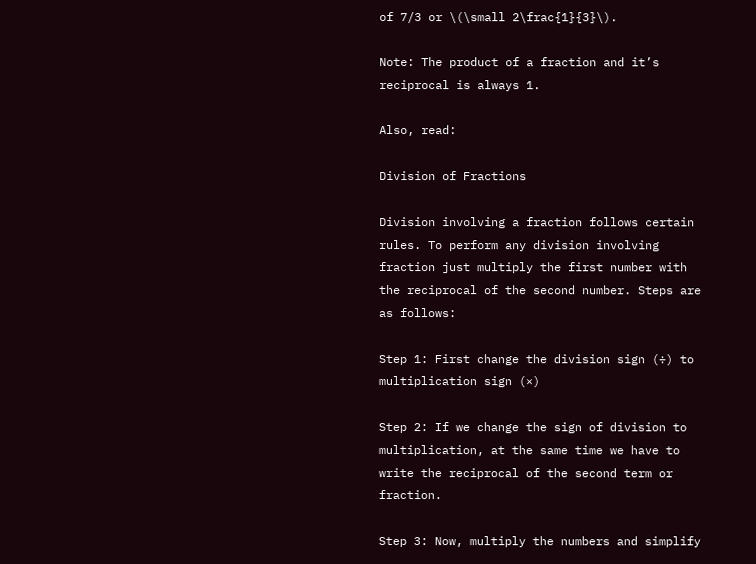of 7/3 or \(\small 2\frac{1}{3}\).

Note: The product of a fraction and it’s reciprocal is always 1.

Also, read:

Division of Fractions

Division involving a fraction follows certain rules. To perform any division involving fraction just multiply the first number with the reciprocal of the second number. Steps are as follows:

Step 1: First change the division sign (÷) to multiplication sign (×)

Step 2: If we change the sign of division to multiplication, at the same time we have to write the reciprocal of the second term or fraction.

Step 3: Now, multiply the numbers and simplify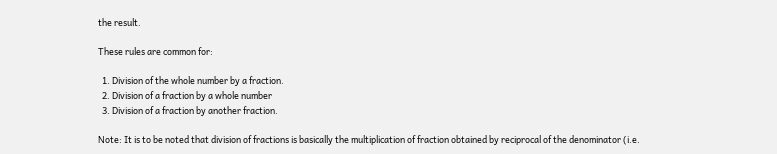the result.

These rules are common for:

  1. Division of the whole number by a fraction.
  2. Division of a fraction by a whole number
  3. Division of a fraction by another fraction.

Note: It is to be noted that division of fractions is basically the multiplication of fraction obtained by reciprocal of the denominator (i.e.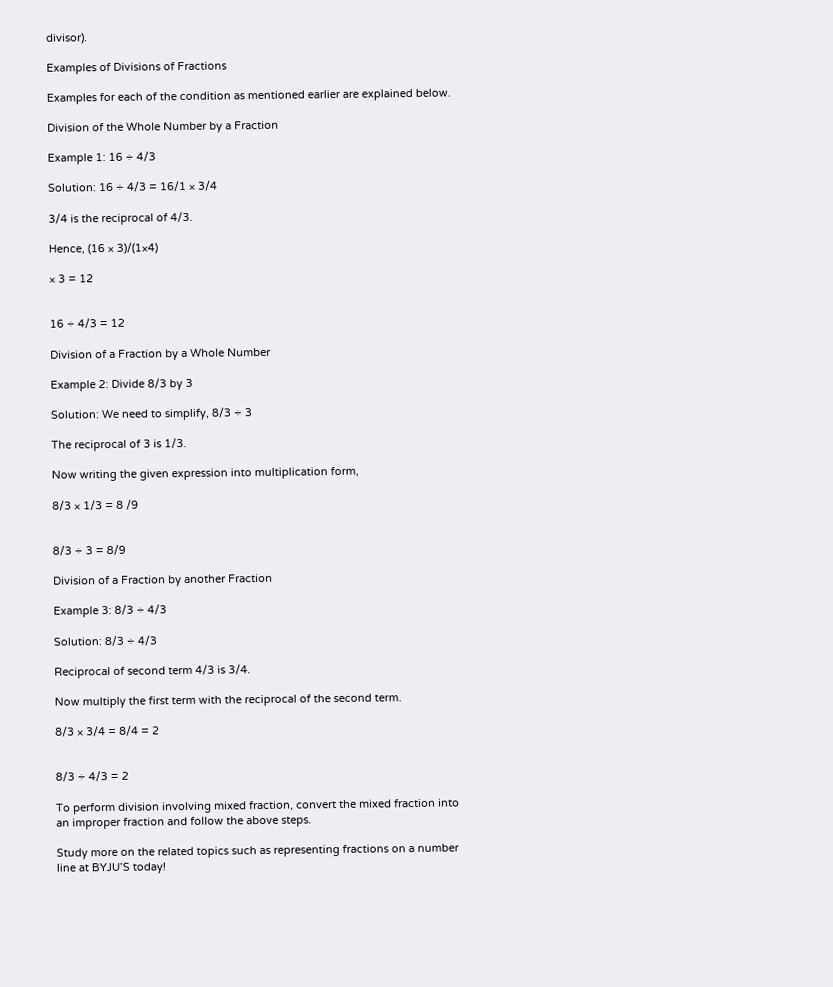divisor).

Examples of Divisions of Fractions

Examples for each of the condition as mentioned earlier are explained below.

Division of the Whole Number by a Fraction

Example 1: 16 ÷ 4/3

Solution: 16 ÷ 4/3 = 16/1 × 3/4

3/4 is the reciprocal of 4/3.

Hence, (16 × 3)/(1×4)

× 3 = 12


16 ÷ 4/3 = 12

Division of a Fraction by a Whole Number

Example 2: Divide 8/3 by 3

Solution: We need to simplify, 8/3 ÷ 3

The reciprocal of 3 is 1/3.

Now writing the given expression into multiplication form,

8/3 × 1/3 = 8 /9


8/3 ÷ 3 = 8/9

Division of a Fraction by another Fraction

Example 3: 8/3 ÷ 4/3

Solution: 8/3 ÷ 4/3

Reciprocal of second term 4/3 is 3/4.

Now multiply the first term with the reciprocal of the second term.

8/3 × 3/4 = 8/4 = 2


8/3 ÷ 4/3 = 2

To perform division involving mixed fraction, convert the mixed fraction into an improper fraction and follow the above steps.

Study more on the related topics such as representing fractions on a number line at BYJU’S today!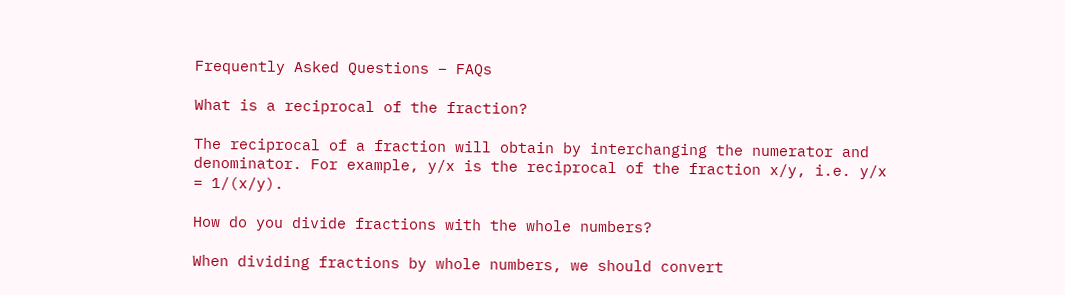Frequently Asked Questions – FAQs

What is a reciprocal of the fraction?

The reciprocal of a fraction will obtain by interchanging the numerator and denominator. For example, y/x is the reciprocal of the fraction x/y, i.e. y/x = 1/(x/y).

How do you divide fractions with the whole numbers?

When dividing fractions by whole numbers, we should convert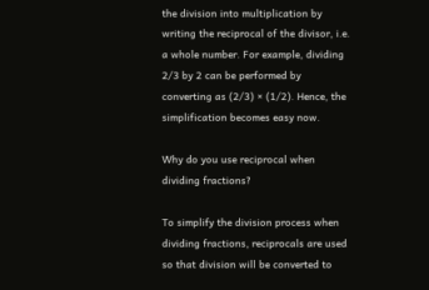the division into multiplication by writing the reciprocal of the divisor, i.e. a whole number. For example, dividing 2/3 by 2 can be performed by converting as (2/3) × (1/2). Hence, the simplification becomes easy now.

Why do you use reciprocal when dividing fractions?

To simplify the division process when dividing fractions, reciprocals are used so that division will be converted to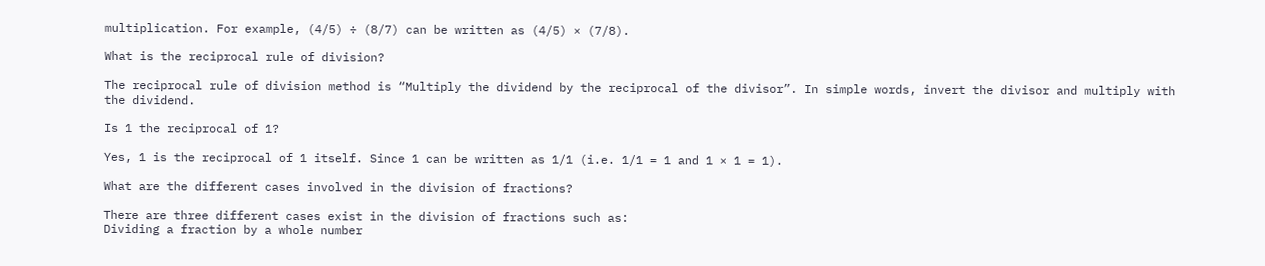multiplication. For example, (4/5) ÷ (8/7) can be written as (4/5) × (7/8).

What is the reciprocal rule of division?

The reciprocal rule of division method is “Multiply the dividend by the reciprocal of the divisor”. In simple words, invert the divisor and multiply with the dividend.

Is 1 the reciprocal of 1?

Yes, 1 is the reciprocal of 1 itself. Since 1 can be written as 1/1 (i.e. 1/1 = 1 and 1 × 1 = 1).

What are the different cases involved in the division of fractions?

There are three different cases exist in the division of fractions such as:
Dividing a fraction by a whole number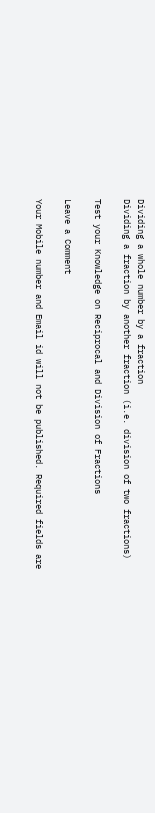Dividing a whole number by a fraction
Dividing a fraction by another fraction (i.e. division of two fractions)

Test your Knowledge on Reciprocal and Division of Fractions

Leave a Comment

Your Mobile number and Email id will not be published. Required fields are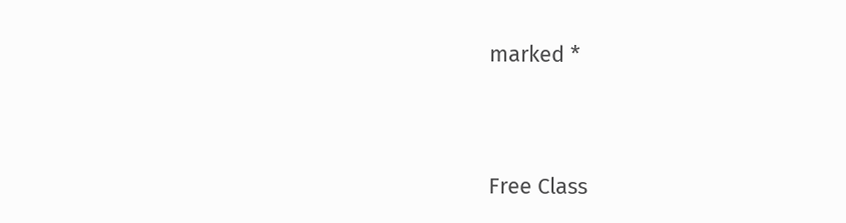marked *




Free Class